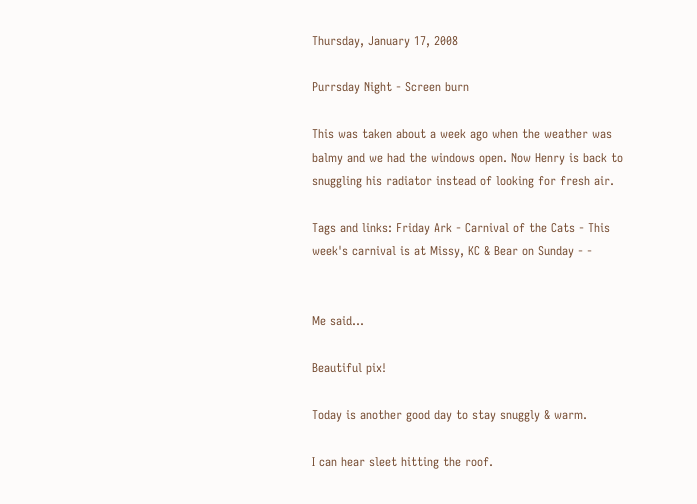Thursday, January 17, 2008

Purrsday Night - Screen burn

This was taken about a week ago when the weather was balmy and we had the windows open. Now Henry is back to snuggling his radiator instead of looking for fresh air.

Tags and links: Friday Ark - Carnival of the Cats - This week's carnival is at Missy, KC & Bear on Sunday - -


Me said...

Beautiful pix!

Today is another good day to stay snuggly & warm.

I can hear sleet hitting the roof.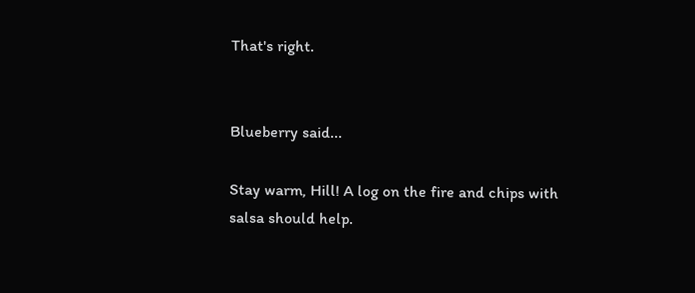That's right.


Blueberry said...

Stay warm, Hill! A log on the fire and chips with salsa should help.